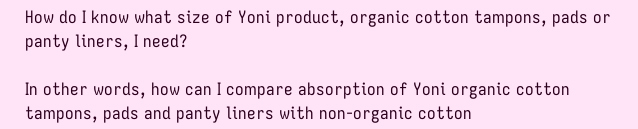How do I know what size of Yoni product, organic cotton tampons, pads or panty liners, I need?

In other words, how can I compare absorption of Yoni organic cotton tampons, pads and panty liners with non-organic cotton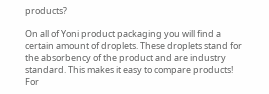products?

On all of Yoni product packaging you will find a certain amount of droplets. These droplets stand for the absorbency of the product and are industry standard. This makes it easy to compare products! For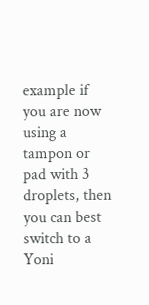example if you are now using a tampon or pad with 3 droplets, then you can best switch to a Yoni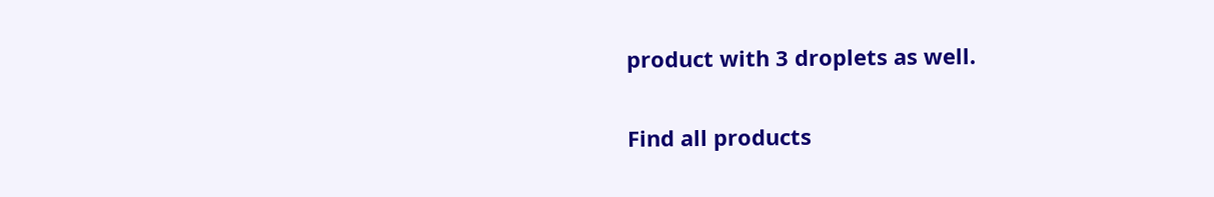product with 3 droplets as well.

Find all products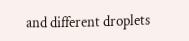and different droplets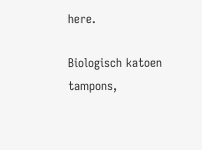here.

Biologisch katoen tampons,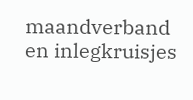maandverband en inlegkruisjes